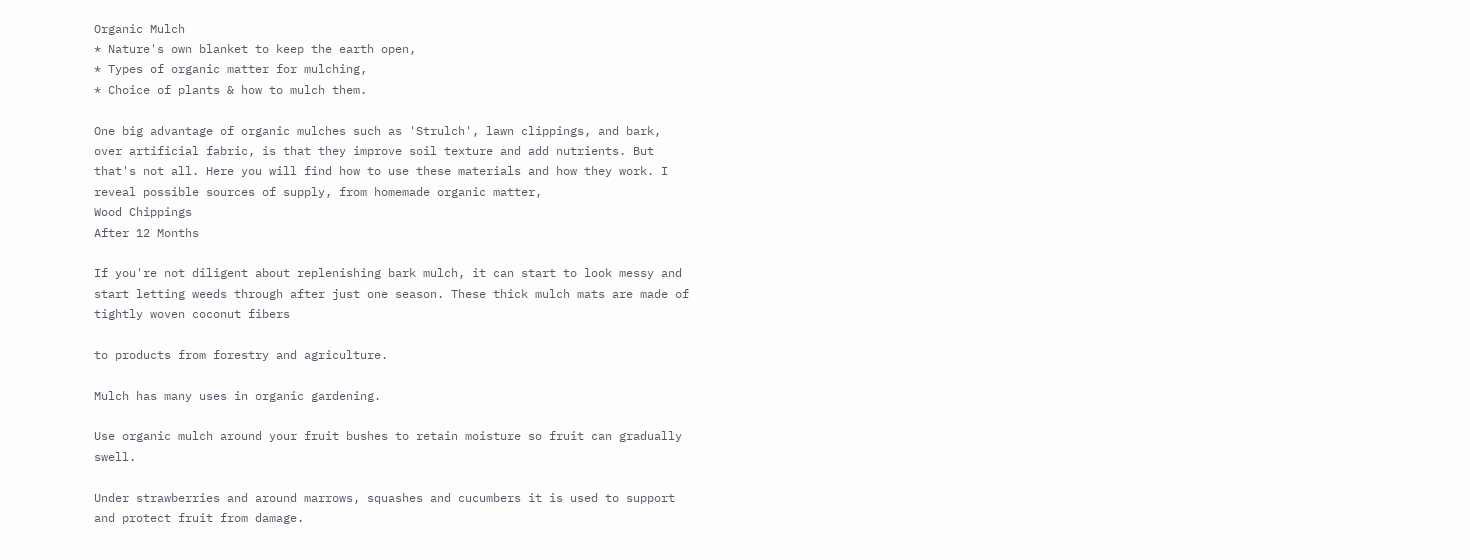Organic Mulch
* Nature's own blanket to keep the earth open,
* Types of organic matter for mulching,
* Choice of plants & how to mulch them.

One big advantage of organic mulches such as 'Strulch', lawn clippings, and bark, over artificial fabric, is that they improve soil texture and add nutrients. But that's not all. Here you will find how to use these materials and how they work. I reveal possible sources of supply, from homemade organic matter,
Wood Chippings
After 12 Months

If you're not diligent about replenishing bark mulch, it can start to look messy and start letting weeds through after just one season. These thick mulch mats are made of tightly woven coconut fibers

to products from forestry and agriculture.

Mulch has many uses in organic gardening.

Use organic mulch around your fruit bushes to retain moisture so fruit can gradually swell.

Under strawberries and around marrows, squashes and cucumbers it is used to support and protect fruit from damage.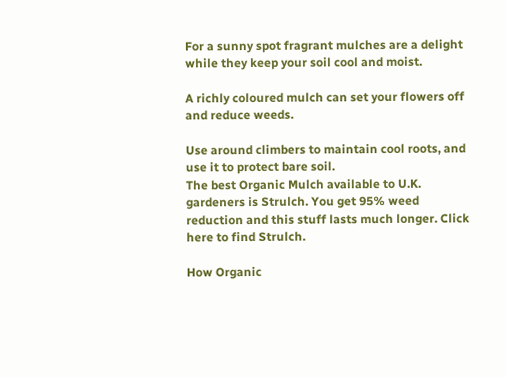For a sunny spot fragrant mulches are a delight while they keep your soil cool and moist.

A richly coloured mulch can set your flowers off and reduce weeds.

Use around climbers to maintain cool roots, and use it to protect bare soil.
The best Organic Mulch available to U.K. gardeners is Strulch. You get 95% weed reduction and this stuff lasts much longer. Click here to find Strulch.

How Organic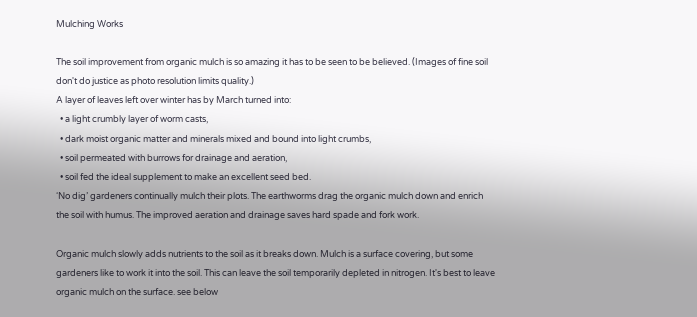Mulching Works

The soil improvement from organic mulch is so amazing it has to be seen to be believed. (Images of fine soil don't do justice as photo resolution limits quality.)
A layer of leaves left over winter has by March turned into:
  • a light crumbly layer of worm casts,
  • dark moist organic matter and minerals mixed and bound into light crumbs,
  • soil permeated with burrows for drainage and aeration,
  • soil fed the ideal supplement to make an excellent seed bed.
‘No dig’ gardeners continually mulch their plots. The earthworms drag the organic mulch down and enrich the soil with humus. The improved aeration and drainage saves hard spade and fork work.

Organic mulch slowly adds nutrients to the soil as it breaks down. Mulch is a surface covering, but some gardeners like to work it into the soil. This can leave the soil temporarily depleted in nitrogen. It's best to leave organic mulch on the surface. see below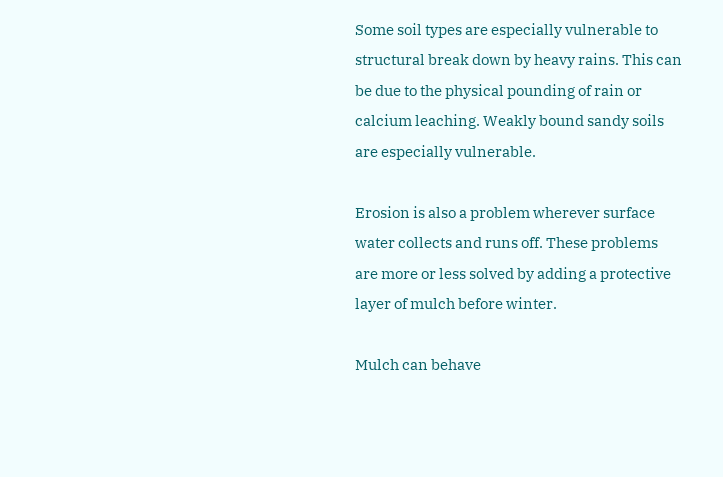Some soil types are especially vulnerable to structural break down by heavy rains. This can be due to the physical pounding of rain or calcium leaching. Weakly bound sandy soils are especially vulnerable.

Erosion is also a problem wherever surface water collects and runs off. These problems are more or less solved by adding a protective layer of mulch before winter.

Mulch can behave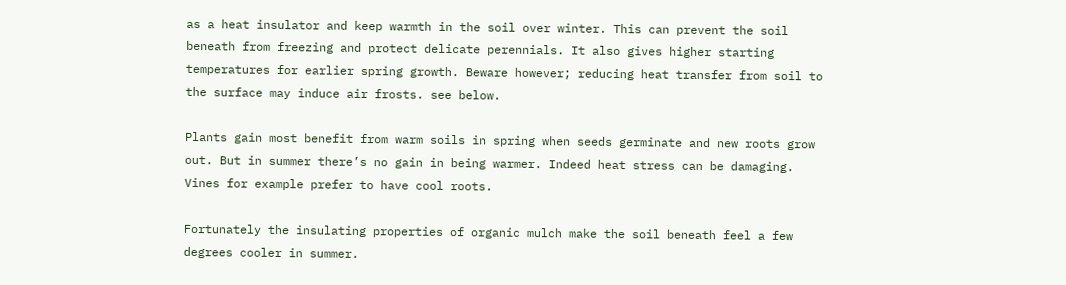as a heat insulator and keep warmth in the soil over winter. This can prevent the soil beneath from freezing and protect delicate perennials. It also gives higher starting temperatures for earlier spring growth. Beware however; reducing heat transfer from soil to the surface may induce air frosts. see below.

Plants gain most benefit from warm soils in spring when seeds germinate and new roots grow out. But in summer there’s no gain in being warmer. Indeed heat stress can be damaging. Vines for example prefer to have cool roots.

Fortunately the insulating properties of organic mulch make the soil beneath feel a few degrees cooler in summer.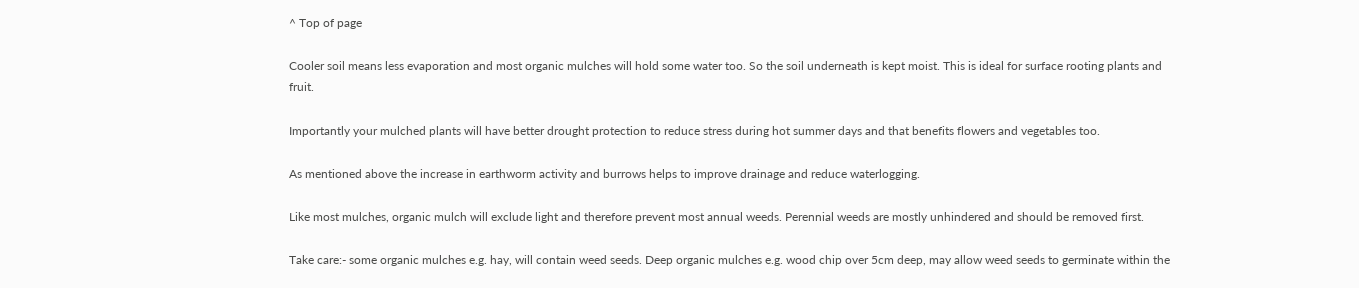^ Top of page

Cooler soil means less evaporation and most organic mulches will hold some water too. So the soil underneath is kept moist. This is ideal for surface rooting plants and fruit.

Importantly your mulched plants will have better drought protection to reduce stress during hot summer days and that benefits flowers and vegetables too.

As mentioned above the increase in earthworm activity and burrows helps to improve drainage and reduce waterlogging.

Like most mulches, organic mulch will exclude light and therefore prevent most annual weeds. Perennial weeds are mostly unhindered and should be removed first.

Take care:- some organic mulches e.g. hay, will contain weed seeds. Deep organic mulches e.g. wood chip over 5cm deep, may allow weed seeds to germinate within the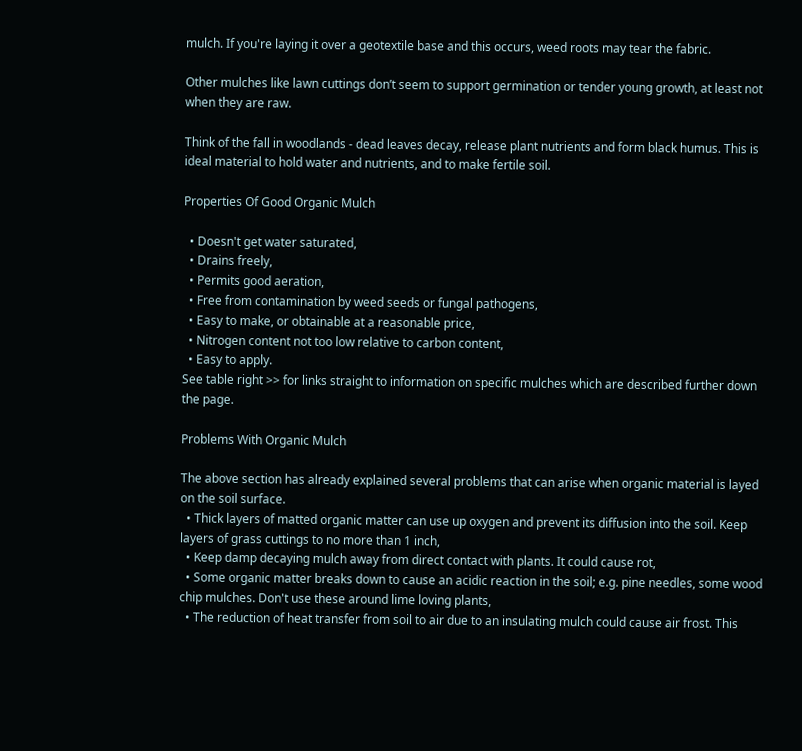mulch. If you're laying it over a geotextile base and this occurs, weed roots may tear the fabric.

Other mulches like lawn cuttings don’t seem to support germination or tender young growth, at least not when they are raw.

Think of the fall in woodlands - dead leaves decay, release plant nutrients and form black humus. This is ideal material to hold water and nutrients, and to make fertile soil.

Properties Of Good Organic Mulch

  • Doesn't get water saturated,
  • Drains freely,
  • Permits good aeration,
  • Free from contamination by weed seeds or fungal pathogens,
  • Easy to make, or obtainable at a reasonable price,
  • Nitrogen content not too low relative to carbon content,
  • Easy to apply.
See table right >> for links straight to information on specific mulches which are described further down the page.

Problems With Organic Mulch

The above section has already explained several problems that can arise when organic material is layed on the soil surface.
  • Thick layers of matted organic matter can use up oxygen and prevent its diffusion into the soil. Keep layers of grass cuttings to no more than 1 inch,
  • Keep damp decaying mulch away from direct contact with plants. It could cause rot,
  • Some organic matter breaks down to cause an acidic reaction in the soil; e.g. pine needles, some wood chip mulches. Don't use these around lime loving plants,
  • The reduction of heat transfer from soil to air due to an insulating mulch could cause air frost. This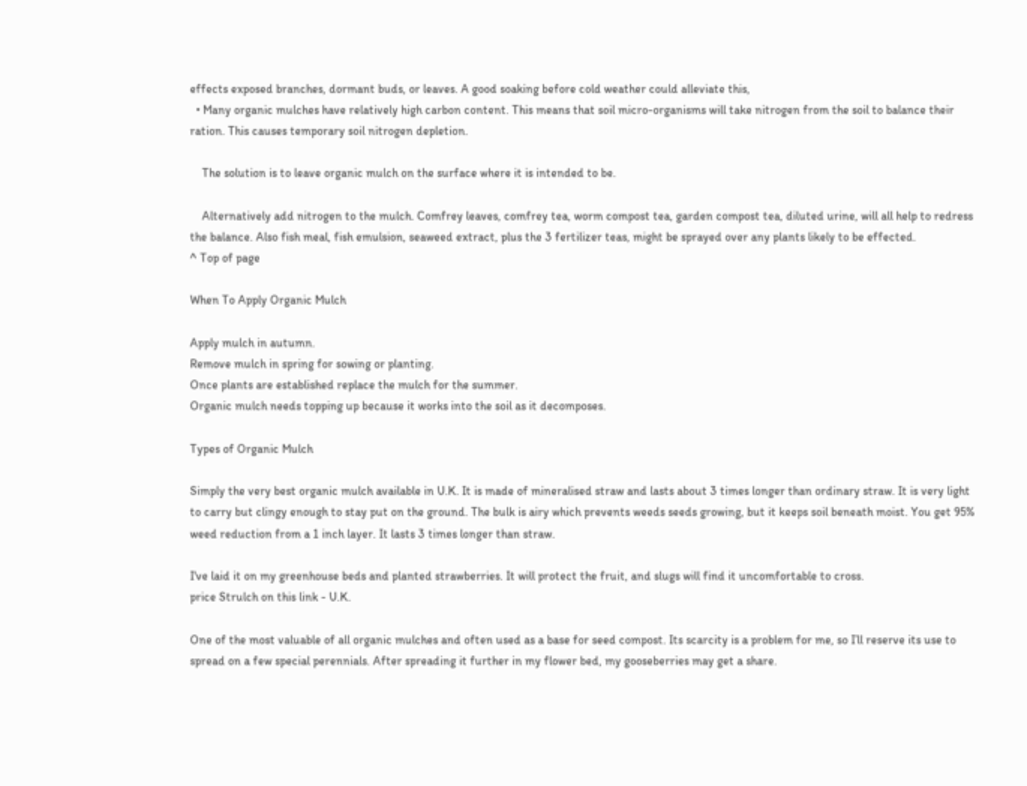effects exposed branches, dormant buds, or leaves. A good soaking before cold weather could alleviate this,
  • Many organic mulches have relatively high carbon content. This means that soil micro-organisms will take nitrogen from the soil to balance their ration. This causes temporary soil nitrogen depletion.

    The solution is to leave organic mulch on the surface where it is intended to be.

    Alternatively add nitrogen to the mulch. Comfrey leaves, comfrey tea, worm compost tea, garden compost tea, diluted urine, will all help to redress the balance. Also fish meal, fish emulsion, seaweed extract, plus the 3 fertilizer teas, might be sprayed over any plants likely to be effected.
^ Top of page

When To Apply Organic Mulch

Apply mulch in autumn.
Remove mulch in spring for sowing or planting.
Once plants are established replace the mulch for the summer.
Organic mulch needs topping up because it works into the soil as it decomposes.

Types of Organic Mulch

Simply the very best organic mulch available in U.K. It is made of mineralised straw and lasts about 3 times longer than ordinary straw. It is very light to carry but clingy enough to stay put on the ground. The bulk is airy which prevents weeds seeds growing, but it keeps soil beneath moist. You get 95% weed reduction from a 1 inch layer. It lasts 3 times longer than straw.

I've laid it on my greenhouse beds and planted strawberries. It will protect the fruit, and slugs will find it uncomfortable to cross.
price Strulch on this link - U.K.

One of the most valuable of all organic mulches and often used as a base for seed compost. Its scarcity is a problem for me, so I’ll reserve its use to spread on a few special perennials. After spreading it further in my flower bed, my gooseberries may get a share.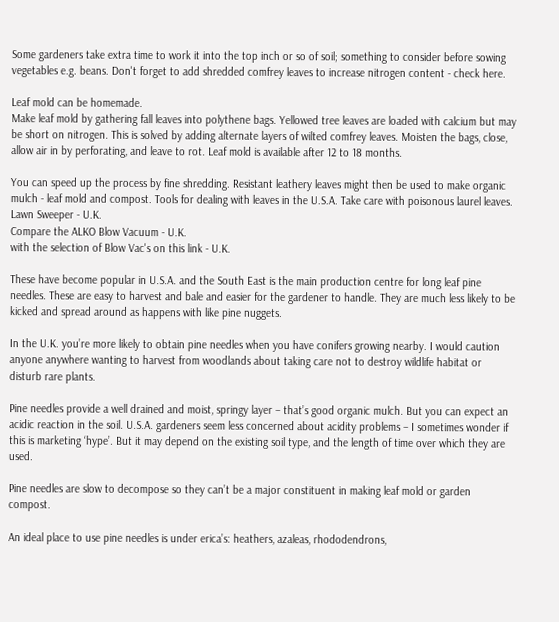Some gardeners take extra time to work it into the top inch or so of soil; something to consider before sowing vegetables e.g. beans. Don't forget to add shredded comfrey leaves to increase nitrogen content - check here.

Leaf mold can be homemade.
Make leaf mold by gathering fall leaves into polythene bags. Yellowed tree leaves are loaded with calcium but may be short on nitrogen. This is solved by adding alternate layers of wilted comfrey leaves. Moisten the bags, close, allow air in by perforating, and leave to rot. Leaf mold is available after 12 to 18 months.

You can speed up the process by fine shredding. Resistant leathery leaves might then be used to make organic mulch - leaf mold and compost. Tools for dealing with leaves in the U.S.A. Take care with poisonous laurel leaves.
Lawn Sweeper - U.K.
Compare the ALKO Blow Vacuum - U.K.
with the selection of Blow Vac's on this link - U.K.

These have become popular in U.S.A. and the South East is the main production centre for long leaf pine needles. These are easy to harvest and bale and easier for the gardener to handle. They are much less likely to be kicked and spread around as happens with like pine nuggets.

In the U.K. you’re more likely to obtain pine needles when you have conifers growing nearby. I would caution anyone anywhere wanting to harvest from woodlands about taking care not to destroy wildlife habitat or disturb rare plants.

Pine needles provide a well drained and moist, springy layer – that’s good organic mulch. But you can expect an acidic reaction in the soil. U.S.A. gardeners seem less concerned about acidity problems – I sometimes wonder if this is marketing ‘hype’. But it may depend on the existing soil type, and the length of time over which they are used.

Pine needles are slow to decompose so they can’t be a major constituent in making leaf mold or garden compost.

An ideal place to use pine needles is under erica’s: heathers, azaleas, rhododendrons,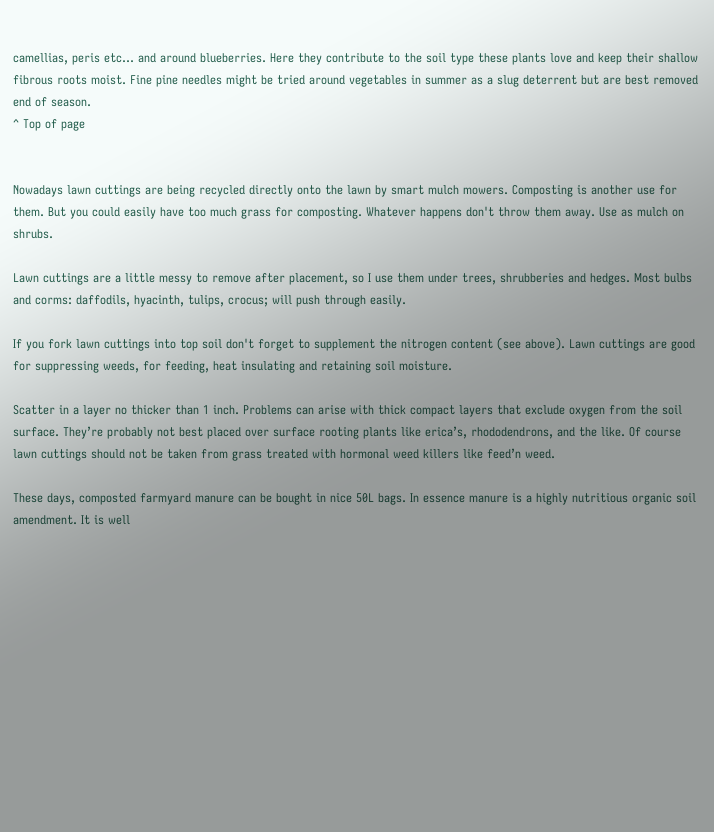camellias, peris etc… and around blueberries. Here they contribute to the soil type these plants love and keep their shallow fibrous roots moist. Fine pine needles might be tried around vegetables in summer as a slug deterrent but are best removed end of season.
^ Top of page


Nowadays lawn cuttings are being recycled directly onto the lawn by smart mulch mowers. Composting is another use for them. But you could easily have too much grass for composting. Whatever happens don't throw them away. Use as mulch on shrubs.

Lawn cuttings are a little messy to remove after placement, so I use them under trees, shrubberies and hedges. Most bulbs and corms: daffodils, hyacinth, tulips, crocus; will push through easily.

If you fork lawn cuttings into top soil don't forget to supplement the nitrogen content (see above). Lawn cuttings are good for suppressing weeds, for feeding, heat insulating and retaining soil moisture.

Scatter in a layer no thicker than 1 inch. Problems can arise with thick compact layers that exclude oxygen from the soil surface. They’re probably not best placed over surface rooting plants like erica’s, rhododendrons, and the like. Of course lawn cuttings should not be taken from grass treated with hormonal weed killers like feed’n weed.

These days, composted farmyard manure can be bought in nice 50L bags. In essence manure is a highly nutritious organic soil amendment. It is well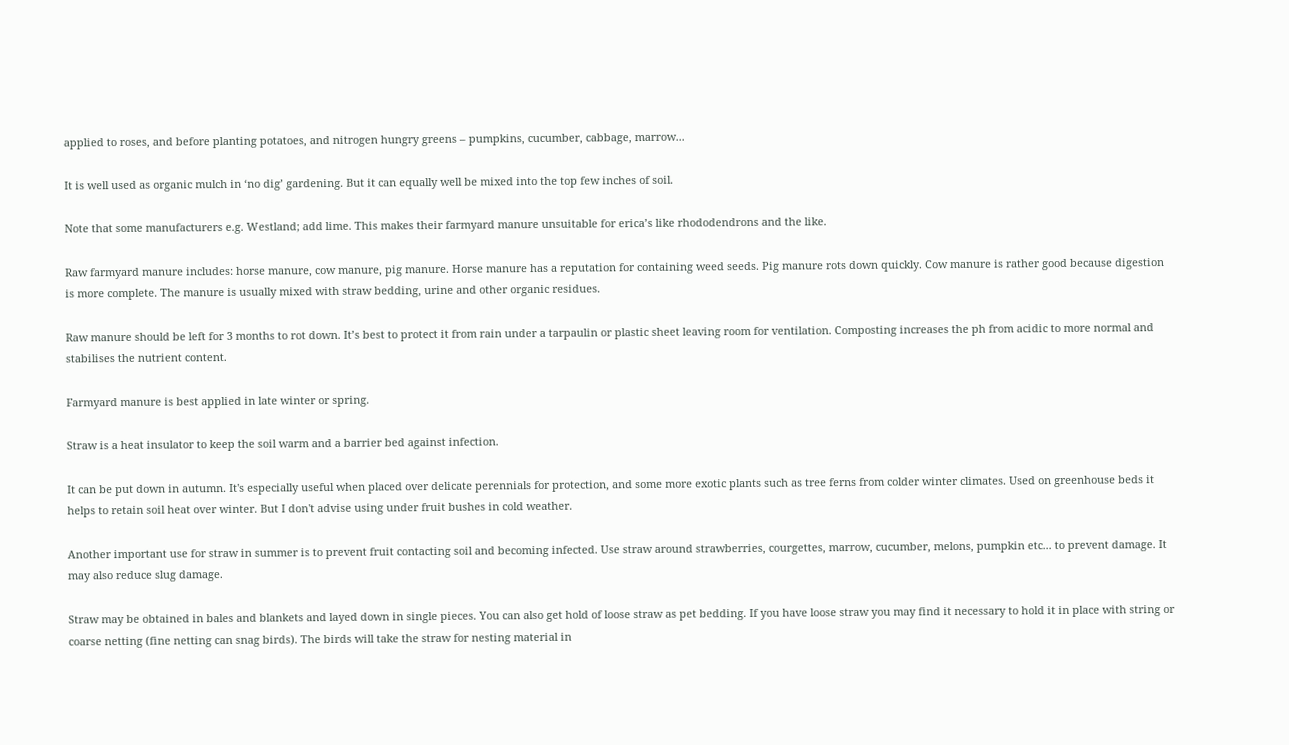applied to roses, and before planting potatoes, and nitrogen hungry greens – pumpkins, cucumber, cabbage, marrow...

It is well used as organic mulch in ‘no dig’ gardening. But it can equally well be mixed into the top few inches of soil.

Note that some manufacturers e.g. Westland; add lime. This makes their farmyard manure unsuitable for erica’s like rhododendrons and the like.

Raw farmyard manure includes: horse manure, cow manure, pig manure. Horse manure has a reputation for containing weed seeds. Pig manure rots down quickly. Cow manure is rather good because digestion is more complete. The manure is usually mixed with straw bedding, urine and other organic residues.

Raw manure should be left for 3 months to rot down. It’s best to protect it from rain under a tarpaulin or plastic sheet leaving room for ventilation. Composting increases the ph from acidic to more normal and stabilises the nutrient content.

Farmyard manure is best applied in late winter or spring.

Straw is a heat insulator to keep the soil warm and a barrier bed against infection.

It can be put down in autumn. It's especially useful when placed over delicate perennials for protection, and some more exotic plants such as tree ferns from colder winter climates. Used on greenhouse beds it helps to retain soil heat over winter. But I don't advise using under fruit bushes in cold weather.

Another important use for straw in summer is to prevent fruit contacting soil and becoming infected. Use straw around strawberries, courgettes, marrow, cucumber, melons, pumpkin etc... to prevent damage. It may also reduce slug damage.

Straw may be obtained in bales and blankets and layed down in single pieces. You can also get hold of loose straw as pet bedding. If you have loose straw you may find it necessary to hold it in place with string or coarse netting (fine netting can snag birds). The birds will take the straw for nesting material in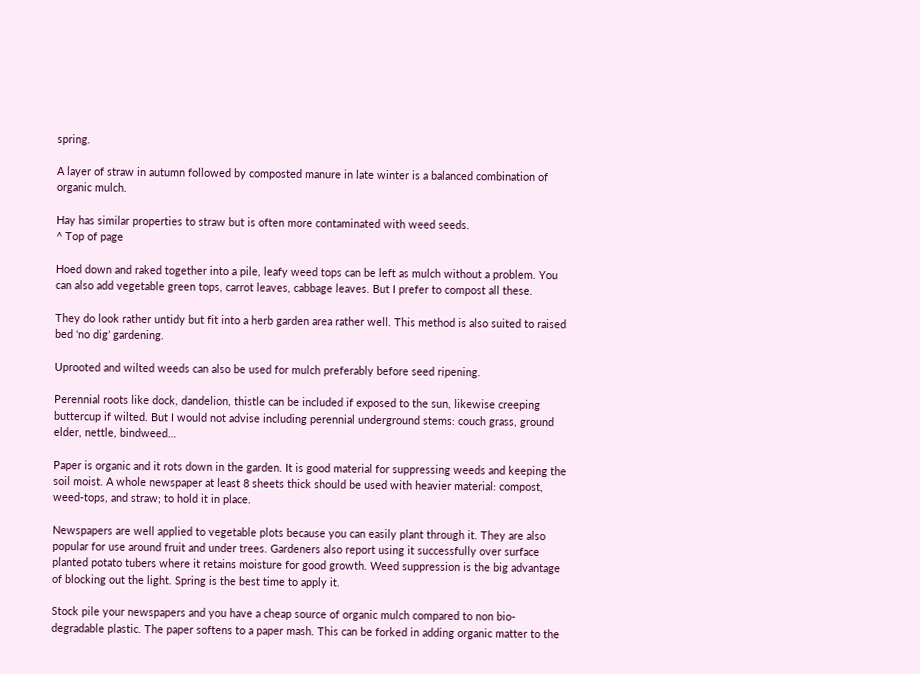spring.

A layer of straw in autumn followed by composted manure in late winter is a balanced combination of organic mulch.

Hay has similar properties to straw but is often more contaminated with weed seeds.
^ Top of page

Hoed down and raked together into a pile, leafy weed tops can be left as mulch without a problem. You can also add vegetable green tops, carrot leaves, cabbage leaves. But I prefer to compost all these.

They do look rather untidy but fit into a herb garden area rather well. This method is also suited to raised bed ‘no dig’ gardening.

Uprooted and wilted weeds can also be used for mulch preferably before seed ripening.

Perennial roots like dock, dandelion, thistle can be included if exposed to the sun, likewise creeping buttercup if wilted. But I would not advise including perennial underground stems: couch grass, ground elder, nettle, bindweed…

Paper is organic and it rots down in the garden. It is good material for suppressing weeds and keeping the soil moist. A whole newspaper at least 8 sheets thick should be used with heavier material: compost, weed-tops, and straw; to hold it in place.

Newspapers are well applied to vegetable plots because you can easily plant through it. They are also popular for use around fruit and under trees. Gardeners also report using it successfully over surface planted potato tubers where it retains moisture for good growth. Weed suppression is the big advantage of blocking out the light. Spring is the best time to apply it.

Stock pile your newspapers and you have a cheap source of organic mulch compared to non bio-degradable plastic. The paper softens to a paper mash. This can be forked in adding organic matter to the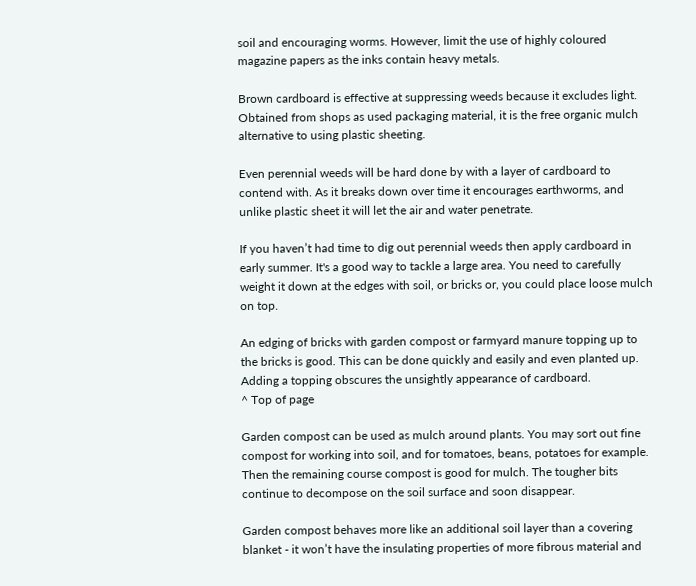soil and encouraging worms. However, limit the use of highly coloured magazine papers as the inks contain heavy metals.

Brown cardboard is effective at suppressing weeds because it excludes light. Obtained from shops as used packaging material, it is the free organic mulch alternative to using plastic sheeting.

Even perennial weeds will be hard done by with a layer of cardboard to contend with. As it breaks down over time it encourages earthworms, and unlike plastic sheet it will let the air and water penetrate.

If you haven’t had time to dig out perennial weeds then apply cardboard in early summer. It's a good way to tackle a large area. You need to carefully weight it down at the edges with soil, or bricks or, you could place loose mulch on top.

An edging of bricks with garden compost or farmyard manure topping up to the bricks is good. This can be done quickly and easily and even planted up. Adding a topping obscures the unsightly appearance of cardboard.
^ Top of page

Garden compost can be used as mulch around plants. You may sort out fine compost for working into soil, and for tomatoes, beans, potatoes for example. Then the remaining course compost is good for mulch. The tougher bits continue to decompose on the soil surface and soon disappear.

Garden compost behaves more like an additional soil layer than a covering blanket - it won’t have the insulating properties of more fibrous material and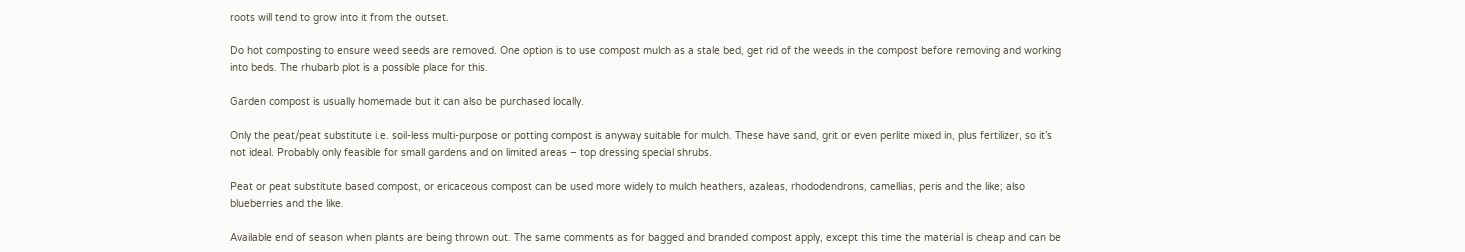roots will tend to grow into it from the outset.

Do hot composting to ensure weed seeds are removed. One option is to use compost mulch as a stale bed, get rid of the weeds in the compost before removing and working into beds. The rhubarb plot is a possible place for this.

Garden compost is usually homemade but it can also be purchased locally.

Only the peat/peat substitute i.e. soil-less multi-purpose or potting compost is anyway suitable for mulch. These have sand, grit or even perlite mixed in, plus fertilizer, so it’s not ideal. Probably only feasible for small gardens and on limited areas – top dressing special shrubs.

Peat or peat substitute based compost, or ericaceous compost can be used more widely to mulch heathers, azaleas, rhododendrons, camellias, peris and the like; also blueberries and the like.

Available end of season when plants are being thrown out. The same comments as for bagged and branded compost apply, except this time the material is cheap and can be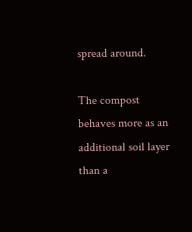spread around.

The compost behaves more as an additional soil layer than a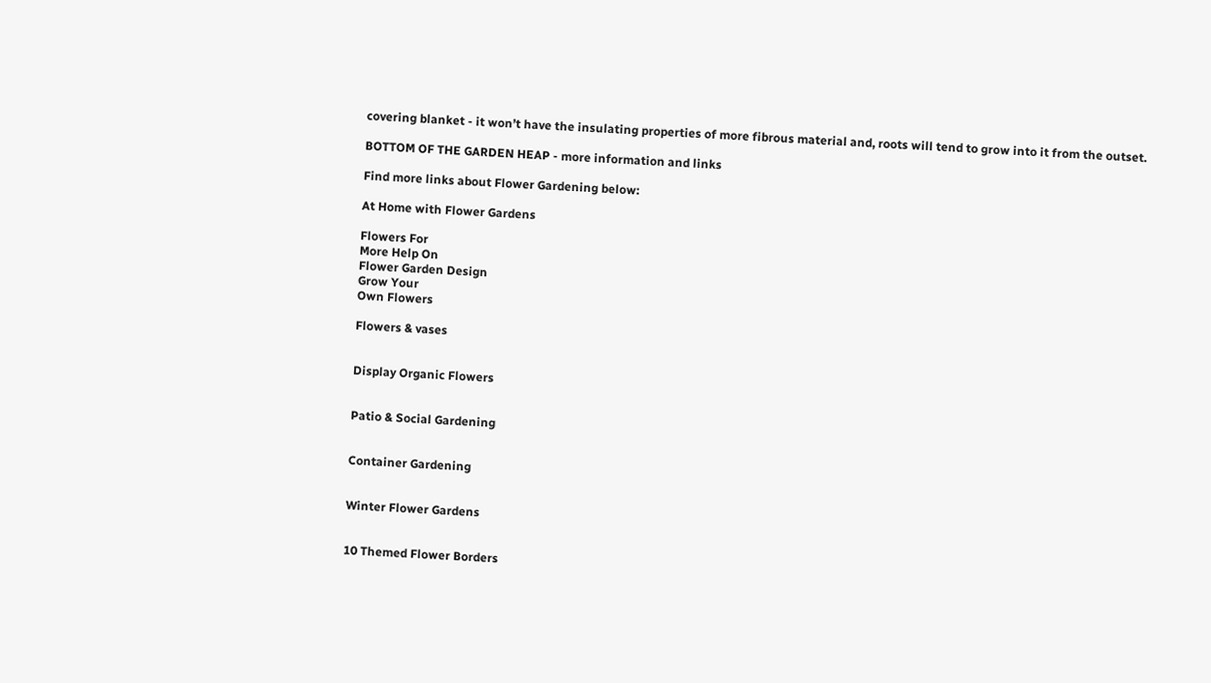covering blanket - it won’t have the insulating properties of more fibrous material and, roots will tend to grow into it from the outset.

BOTTOM OF THE GARDEN HEAP - more information and links

Find more links about Flower Gardening below:

At Home with Flower Gardens

Flowers For
More Help On
Flower Garden Design
Grow Your
Own Flowers

Flowers & vases


Display Organic Flowers


Patio & Social Gardening


Container Gardening


Winter Flower Gardens


10 Themed Flower Borders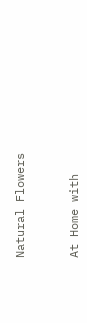Natural Flowers


At Home with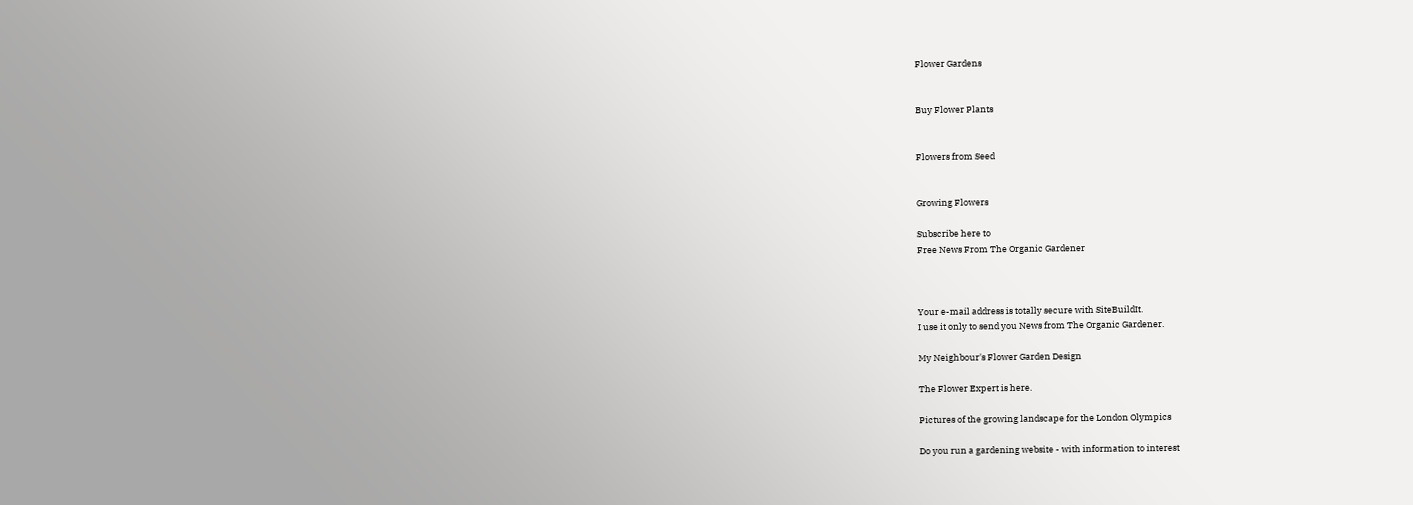Flower Gardens


Buy Flower Plants


Flowers from Seed


Growing Flowers

Subscribe here to
Free News From The Organic Gardener



Your e-mail address is totally secure with SiteBuildIt.
I use it only to send you News from The Organic Gardener.

My Neighbour's Flower Garden Design

The Flower Expert is here.

Pictures of the growing landscape for the London Olympics

Do you run a gardening website - with information to interest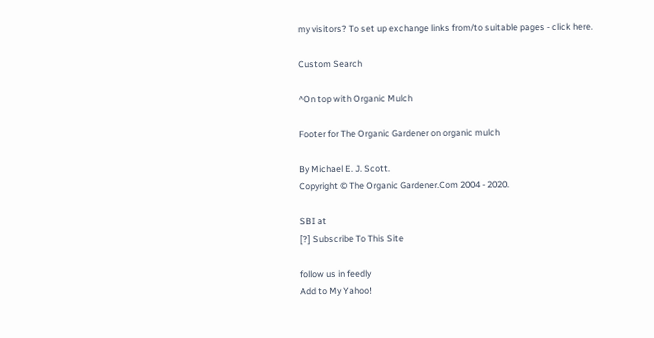my visitors? To set up exchange links from/to suitable pages - click here.

Custom Search

^On top with Organic Mulch

Footer for The Organic Gardener on organic mulch

By Michael E. J. Scott.
Copyright © The Organic Gardener.Com 2004 - 2020.

SBI at
[?] Subscribe To This Site

follow us in feedly
Add to My Yahoo!